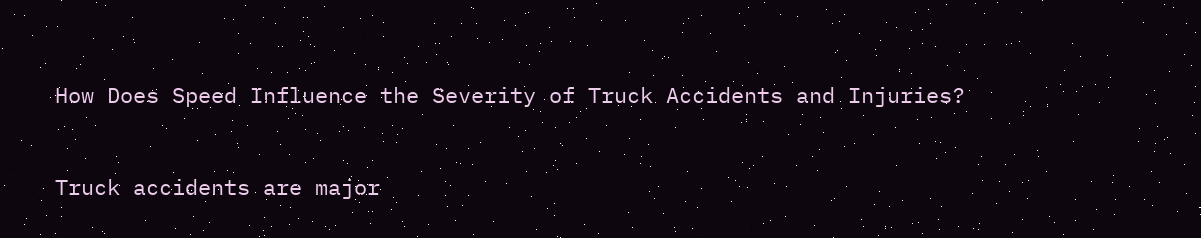How Does Speed Influence the Severity of Truck Accidents and Injuries?


Truck accidents are major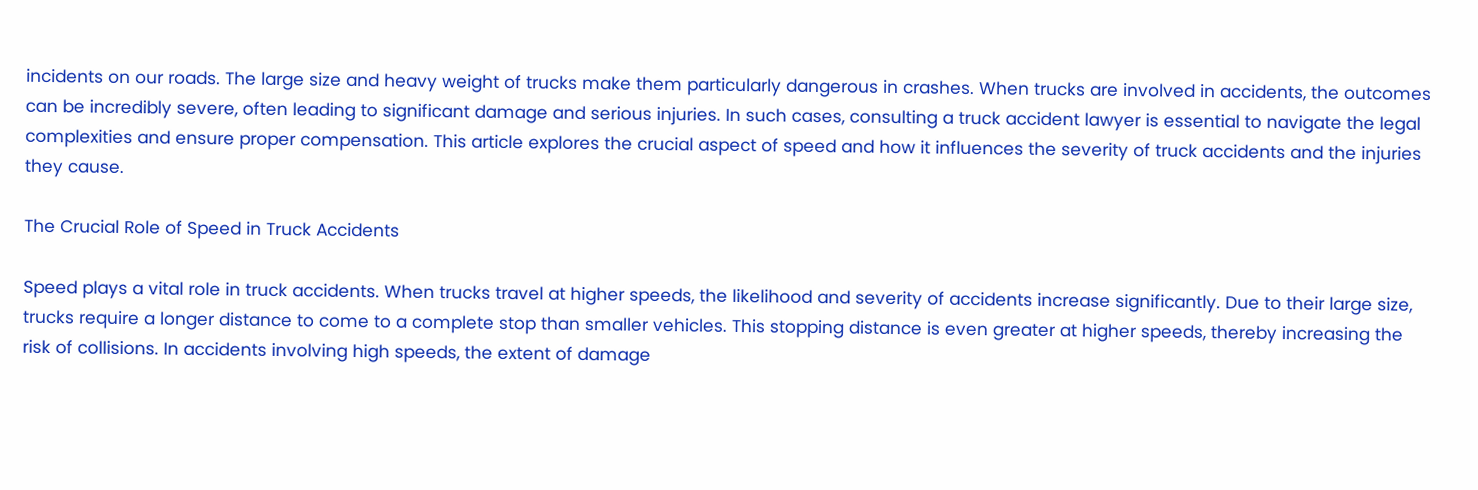incidents on our roads. The large size and heavy weight of trucks make them particularly dangerous in crashes. When trucks are involved in accidents, the outcomes can be incredibly severe, often leading to significant damage and serious injuries. In such cases, consulting a truck accident lawyer is essential to navigate the legal complexities and ensure proper compensation. This article explores the crucial aspect of speed and how it influences the severity of truck accidents and the injuries they cause.

The Crucial Role of Speed in Truck Accidents

Speed plays a vital role in truck accidents. When trucks travel at higher speeds, the likelihood and severity of accidents increase significantly. Due to their large size, trucks require a longer distance to come to a complete stop than smaller vehicles. This stopping distance is even greater at higher speeds, thereby increasing the risk of collisions. In accidents involving high speeds, the extent of damage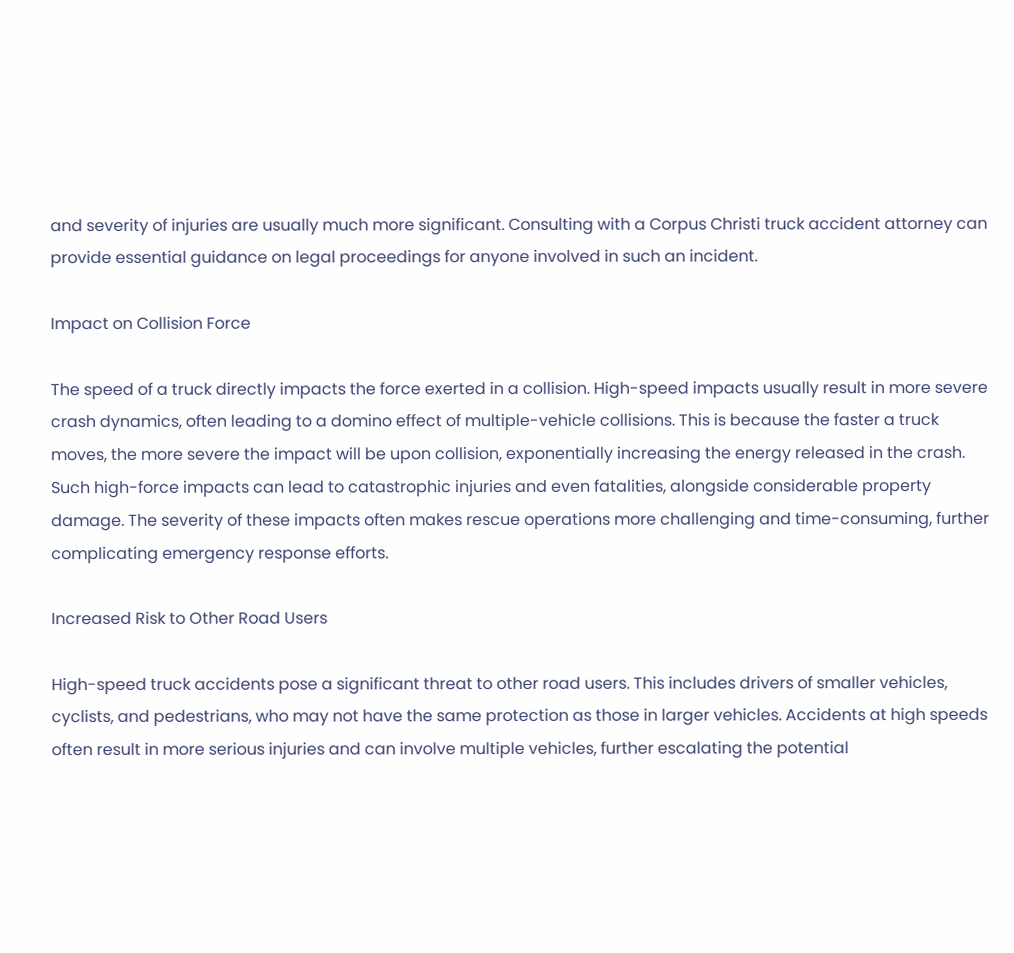and severity of injuries are usually much more significant. Consulting with a Corpus Christi truck accident attorney can provide essential guidance on legal proceedings for anyone involved in such an incident.

Impact on Collision Force

The speed of a truck directly impacts the force exerted in a collision. High-speed impacts usually result in more severe crash dynamics, often leading to a domino effect of multiple-vehicle collisions. This is because the faster a truck moves, the more severe the impact will be upon collision, exponentially increasing the energy released in the crash. Such high-force impacts can lead to catastrophic injuries and even fatalities, alongside considerable property damage. The severity of these impacts often makes rescue operations more challenging and time-consuming, further complicating emergency response efforts.

Increased Risk to Other Road Users

High-speed truck accidents pose a significant threat to other road users. This includes drivers of smaller vehicles, cyclists, and pedestrians, who may not have the same protection as those in larger vehicles. Accidents at high speeds often result in more serious injuries and can involve multiple vehicles, further escalating the potential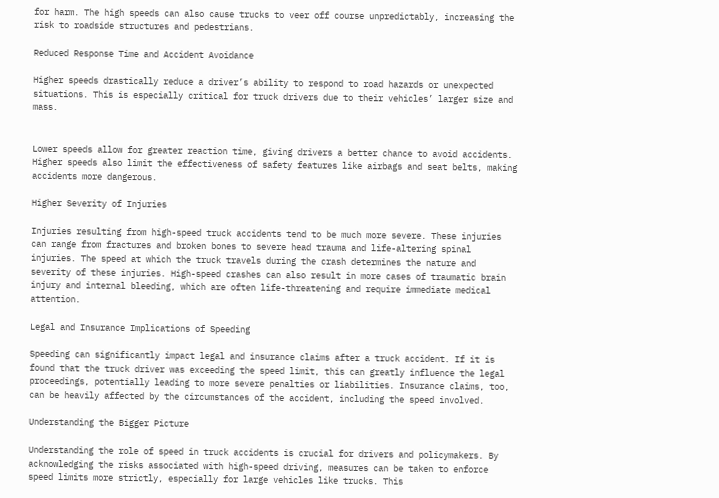for harm. The high speeds can also cause trucks to veer off course unpredictably, increasing the risk to roadside structures and pedestrians.

Reduced Response Time and Accident Avoidance

Higher speeds drastically reduce a driver’s ability to respond to road hazards or unexpected situations. This is especially critical for truck drivers due to their vehicles’ larger size and mass.


Lower speeds allow for greater reaction time, giving drivers a better chance to avoid accidents. Higher speeds also limit the effectiveness of safety features like airbags and seat belts, making accidents more dangerous.

Higher Severity of Injuries

Injuries resulting from high-speed truck accidents tend to be much more severe. These injuries can range from fractures and broken bones to severe head trauma and life-altering spinal injuries. The speed at which the truck travels during the crash determines the nature and severity of these injuries. High-speed crashes can also result in more cases of traumatic brain injury and internal bleeding, which are often life-threatening and require immediate medical attention.

Legal and Insurance Implications of Speeding

Speeding can significantly impact legal and insurance claims after a truck accident. If it is found that the truck driver was exceeding the speed limit, this can greatly influence the legal proceedings, potentially leading to more severe penalties or liabilities. Insurance claims, too, can be heavily affected by the circumstances of the accident, including the speed involved.

Understanding the Bigger Picture

Understanding the role of speed in truck accidents is crucial for drivers and policymakers. By acknowledging the risks associated with high-speed driving, measures can be taken to enforce speed limits more strictly, especially for large vehicles like trucks. This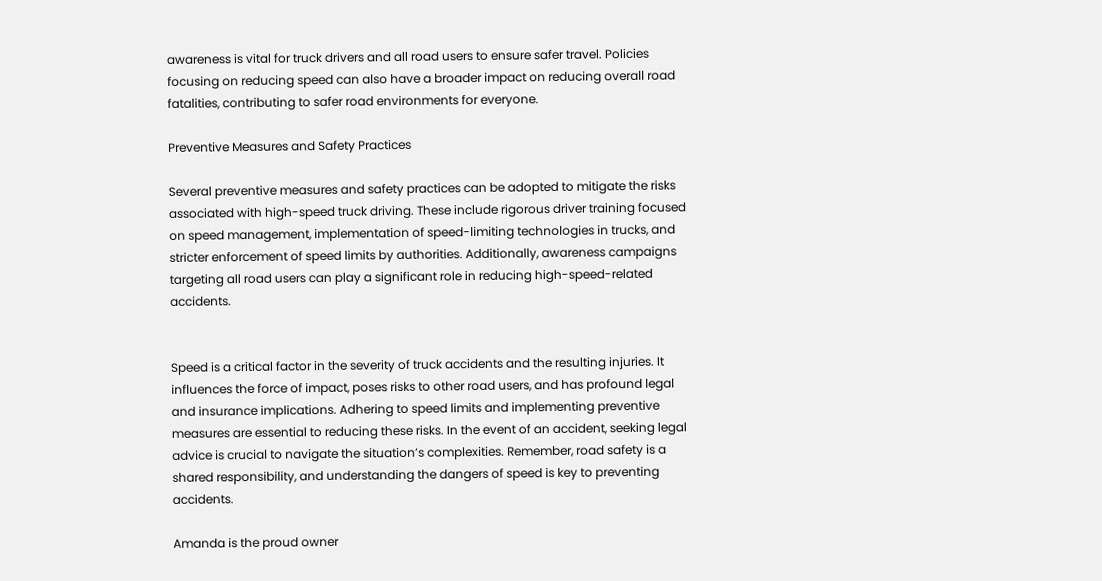awareness is vital for truck drivers and all road users to ensure safer travel. Policies focusing on reducing speed can also have a broader impact on reducing overall road fatalities, contributing to safer road environments for everyone.

Preventive Measures and Safety Practices

Several preventive measures and safety practices can be adopted to mitigate the risks associated with high-speed truck driving. These include rigorous driver training focused on speed management, implementation of speed-limiting technologies in trucks, and stricter enforcement of speed limits by authorities. Additionally, awareness campaigns targeting all road users can play a significant role in reducing high-speed-related accidents.


Speed is a critical factor in the severity of truck accidents and the resulting injuries. It influences the force of impact, poses risks to other road users, and has profound legal and insurance implications. Adhering to speed limits and implementing preventive measures are essential to reducing these risks. In the event of an accident, seeking legal advice is crucial to navigate the situation’s complexities. Remember, road safety is a shared responsibility, and understanding the dangers of speed is key to preventing accidents.

Amanda is the proud owner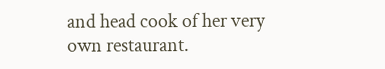and head cook of her very own restaurant.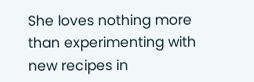She loves nothing more than experimenting with new recipes in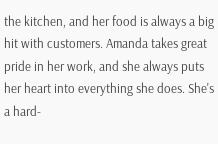the kitchen, and her food is always a big hit with customers. Amanda takes great pride in her work, and she always puts her heart into everything she does. She's a hard-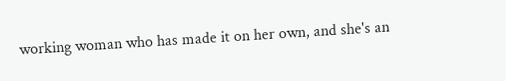working woman who has made it on her own, and she's an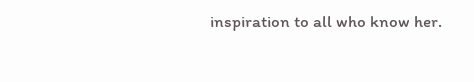inspiration to all who know her.